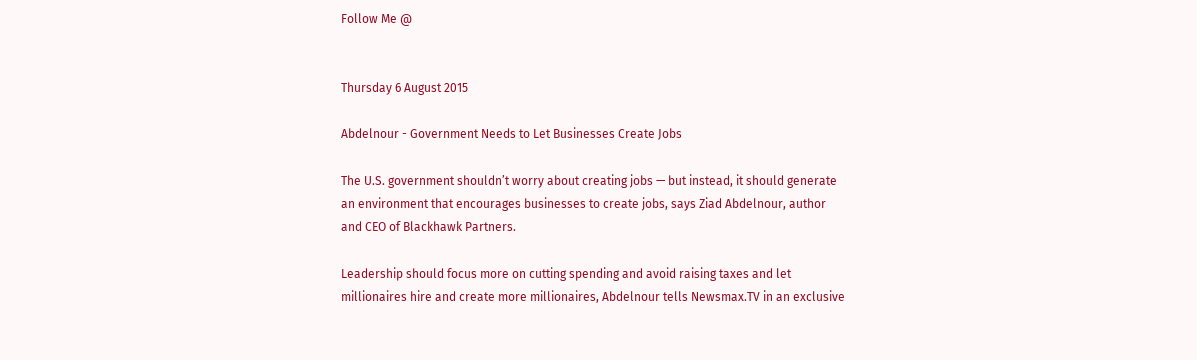Follow Me @


Thursday 6 August 2015

Abdelnour - Government Needs to Let Businesses Create Jobs

The U.S. government shouldn’t worry about creating jobs — but instead, it should generate an environment that encourages businesses to create jobs, says Ziad Abdelnour, author and CEO of Blackhawk Partners.

Leadership should focus more on cutting spending and avoid raising taxes and let millionaires hire and create more millionaires, Abdelnour tells Newsmax.TV in an exclusive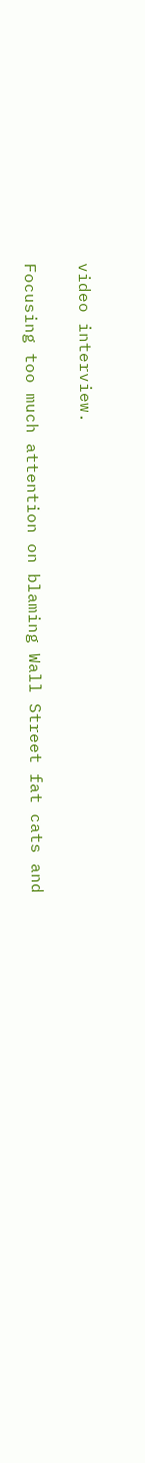video interview.

Focusing too much attention on blaming Wall Street fat cats and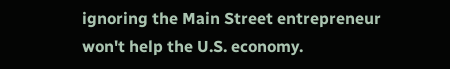ignoring the Main Street entrepreneur won't help the U.S. economy.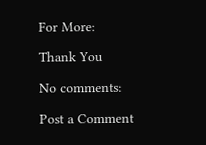For More:

Thank You

No comments:

Post a Comment